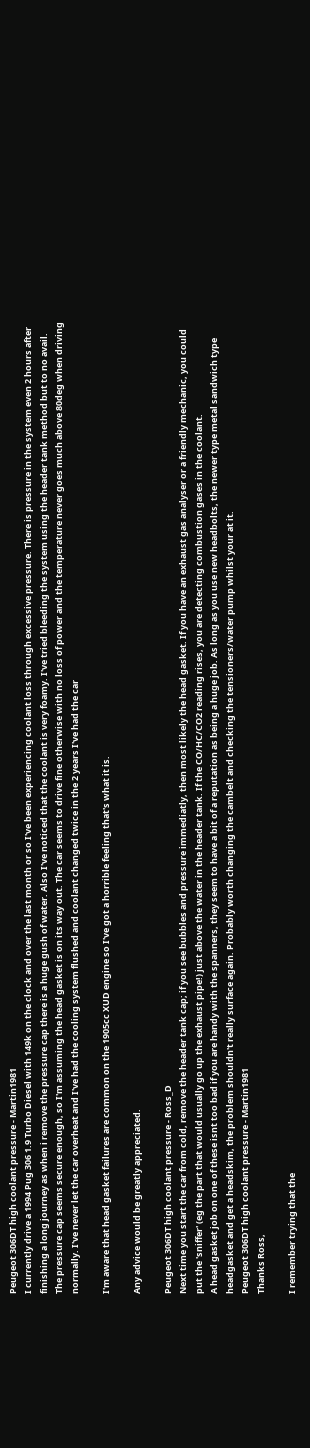Peugeot 306DT high coolant pressure - Martin1981
I currently drive a 1994 Pug 306 1.9 Turbo Diesel with 149k on the clock and over the last month or so I've been experiencing coolant loss through excessive pressure. There is pressure in the system even 2 hours after finishing a long journey as when i remove the pressure cap there is a huge gush of water. Also I've noticed that the coolant is very foamy. I've tried bleeding the system using the header tank method but to no avail.
The pressure cap seems secure enough, so I'm assuming the head gasket is on its way out. The car seems to drive fine otherwise with no loss of power and the temperature never goes much above 80deg when driving normally. I've never let the car overheat and I've had the cooling system flushed and coolant changed twice in the 2 years I've had the car

I'm aware that head gasket failures are common on the 1905cc XUD engine so I've got a horrible feeling that's what it is.

Any advice would be greatly appreciated.

Peugeot 306DT high coolant pressure - Ross_D
Next time you start the car from cold, remove the header tank cap; if you see bubbles and pressure immediatly, then most likely the head gasket. If you have an exhaust gas analyser or a friendly mechanic, you could put the 'sniffer' (eg the part that would usually go up the exhaust pipe!) just above the water in the header tank. If the CO/HC/CO2 reading rises, you are detecting combustion gases in the coolant.
A head gasket job on one of these isnt too bad if you are handy with the spanners, they seem to have a bit of a reputation as being a huge job. As long as you use new headbolts, the newer type metal sandwich type headgasket and get a headskim, the problem shouldn't really surface again. Probably worth changing the cambelt and checking the tensioners/water pump whilst your at it.
Peugeot 306DT high coolant pressure - Martin1981
Thanks Ross,

I remember trying that the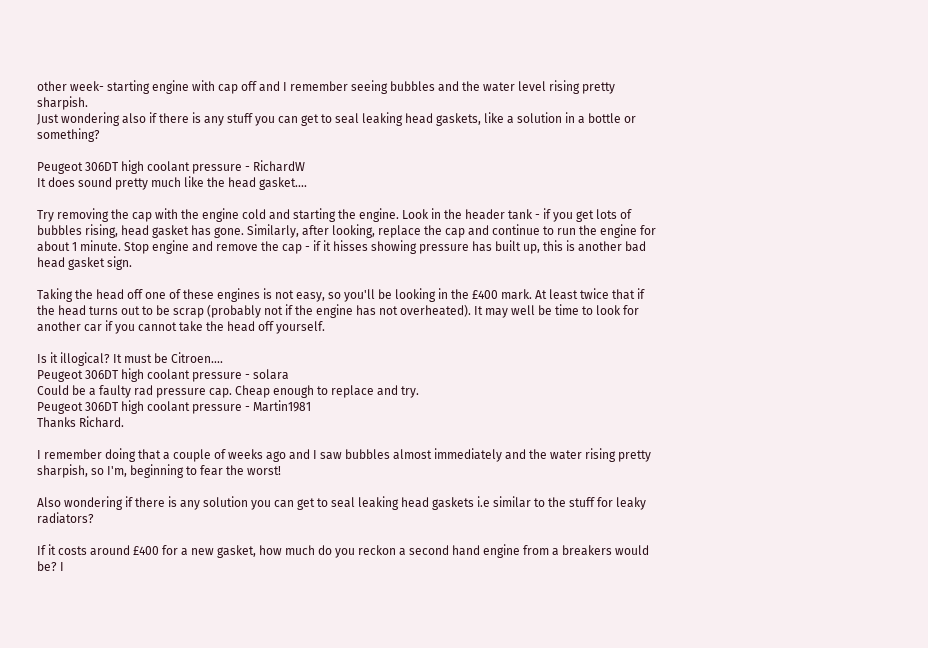other week- starting engine with cap off and I remember seeing bubbles and the water level rising pretty sharpish.
Just wondering also if there is any stuff you can get to seal leaking head gaskets, like a solution in a bottle or something?

Peugeot 306DT high coolant pressure - RichardW
It does sound pretty much like the head gasket....

Try removing the cap with the engine cold and starting the engine. Look in the header tank - if you get lots of bubbles rising, head gasket has gone. Similarly, after looking, replace the cap and continue to run the engine for about 1 minute. Stop engine and remove the cap - if it hisses showing pressure has built up, this is another bad head gasket sign.

Taking the head off one of these engines is not easy, so you'll be looking in the £400 mark. At least twice that if the head turns out to be scrap (probably not if the engine has not overheated). It may well be time to look for another car if you cannot take the head off yourself.

Is it illogical? It must be Citroen....
Peugeot 306DT high coolant pressure - solara
Could be a faulty rad pressure cap. Cheap enough to replace and try.
Peugeot 306DT high coolant pressure - Martin1981
Thanks Richard.

I remember doing that a couple of weeks ago and I saw bubbles almost immediately and the water rising pretty sharpish, so I'm, beginning to fear the worst!

Also wondering if there is any solution you can get to seal leaking head gaskets i.e similar to the stuff for leaky radiators?

If it costs around £400 for a new gasket, how much do you reckon a second hand engine from a breakers would be? I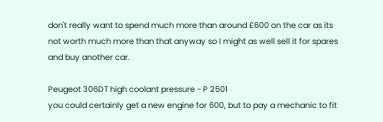don't really want to spend much more than around £600 on the car as its not worth much more than that anyway so I might as well sell it for spares and buy another car.

Peugeot 306DT high coolant pressure - P 2501
you could certainly get a new engine for 600, but to pay a mechanic to fit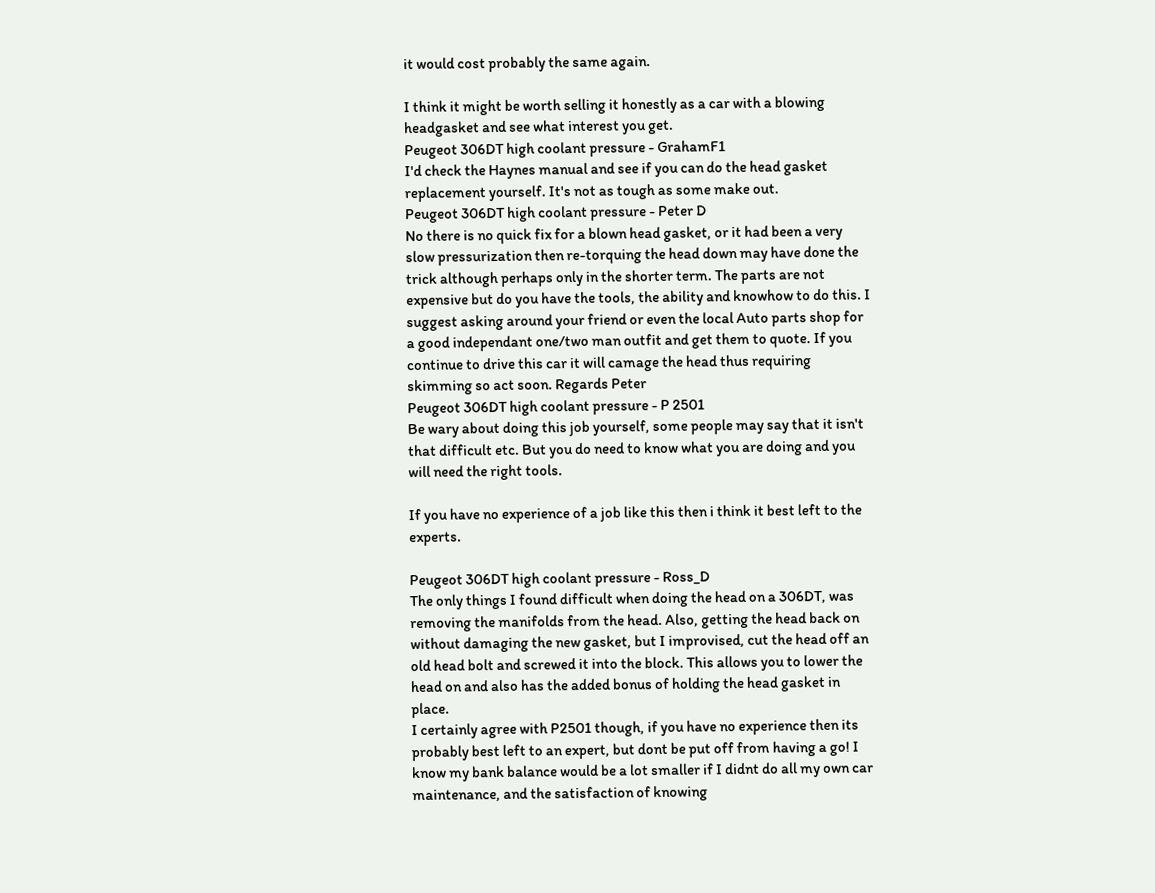it would cost probably the same again.

I think it might be worth selling it honestly as a car with a blowing headgasket and see what interest you get.
Peugeot 306DT high coolant pressure - GrahamF1
I'd check the Haynes manual and see if you can do the head gasket replacement yourself. It's not as tough as some make out.
Peugeot 306DT high coolant pressure - Peter D
No there is no quick fix for a blown head gasket, or it had been a very slow pressurization then re-torquing the head down may have done the trick although perhaps only in the shorter term. The parts are not expensive but do you have the tools, the ability and knowhow to do this. I suggest asking around your friend or even the local Auto parts shop for a good independant one/two man outfit and get them to quote. If you continue to drive this car it will camage the head thus requiring skimming so act soon. Regards Peter
Peugeot 306DT high coolant pressure - P 2501
Be wary about doing this job yourself, some people may say that it isn't that difficult etc. But you do need to know what you are doing and you will need the right tools.

If you have no experience of a job like this then i think it best left to the experts.

Peugeot 306DT high coolant pressure - Ross_D
The only things I found difficult when doing the head on a 306DT, was removing the manifolds from the head. Also, getting the head back on without damaging the new gasket, but I improvised, cut the head off an old head bolt and screwed it into the block. This allows you to lower the head on and also has the added bonus of holding the head gasket in place.
I certainly agree with P2501 though, if you have no experience then its probably best left to an expert, but dont be put off from having a go! I know my bank balance would be a lot smaller if I didnt do all my own car maintenance, and the satisfaction of knowing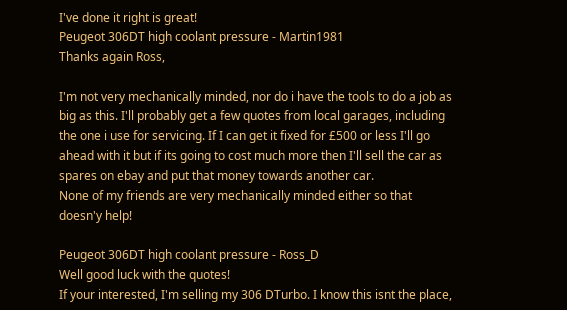I've done it right is great!
Peugeot 306DT high coolant pressure - Martin1981
Thanks again Ross,

I'm not very mechanically minded, nor do i have the tools to do a job as big as this. I'll probably get a few quotes from local garages, including the one i use for servicing. If I can get it fixed for £500 or less I'll go ahead with it but if its going to cost much more then I'll sell the car as spares on ebay and put that money towards another car.
None of my friends are very mechanically minded either so that doesn'y help!

Peugeot 306DT high coolant pressure - Ross_D
Well good luck with the quotes!
If your interested, I'm selling my 306 DTurbo. I know this isnt the place,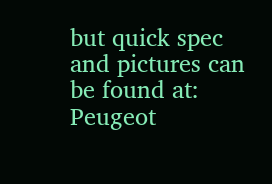but quick spec and pictures can be found at:
Peugeot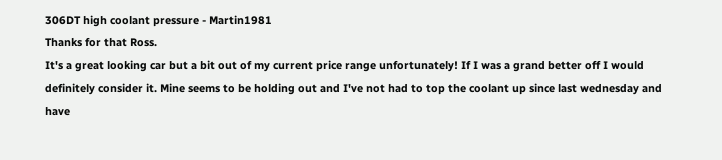306DT high coolant pressure - Martin1981
Thanks for that Ross.
It's a great looking car but a bit out of my current price range unfortunately! If I was a grand better off I would definitely consider it. Mine seems to be holding out and I've not had to top the coolant up since last wednesday and have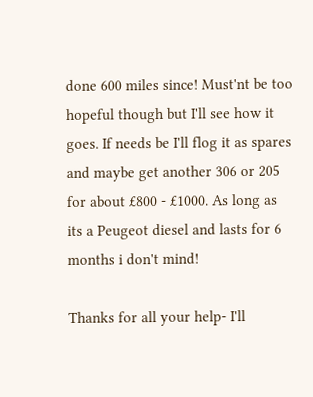done 600 miles since! Must'nt be too hopeful though but I'll see how it goes. If needs be I'll flog it as spares and maybe get another 306 or 205 for about £800 - £1000. As long as its a Peugeot diesel and lasts for 6 months i don't mind!

Thanks for all your help- I'll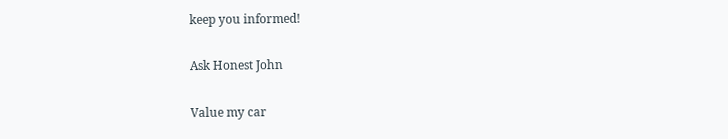keep you informed!

Ask Honest John

Value my car